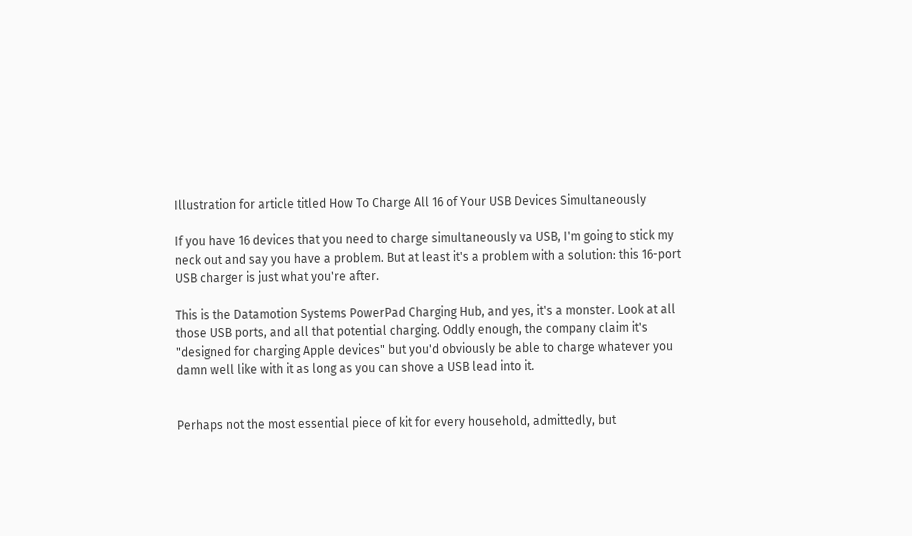Illustration for article titled How To Charge All 16 of Your USB Devices Simultaneously

If you have 16 devices that you need to charge simultaneously va USB, I'm going to stick my neck out and say you have a problem. But at least it's a problem with a solution: this 16-port USB charger is just what you're after.

This is the Datamotion Systems PowerPad Charging Hub, and yes, it's a monster. Look at all those USB ports, and all that potential charging. Oddly enough, the company claim it's "designed for charging Apple devices" but you'd obviously be able to charge whatever you damn well like with it as long as you can shove a USB lead into it.


Perhaps not the most essential piece of kit for every household, admittedly, but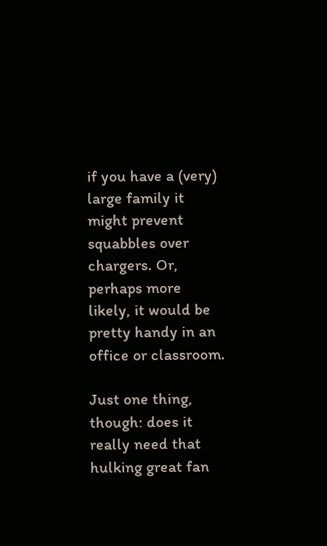if you have a (very) large family it might prevent squabbles over chargers. Or, perhaps more likely, it would be pretty handy in an office or classroom.

Just one thing, though: does it really need that hulking great fan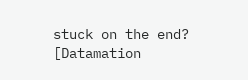stuck on the end? [Datamation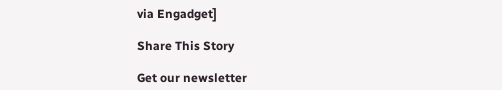via Engadget]

Share This Story

Get our newsletter